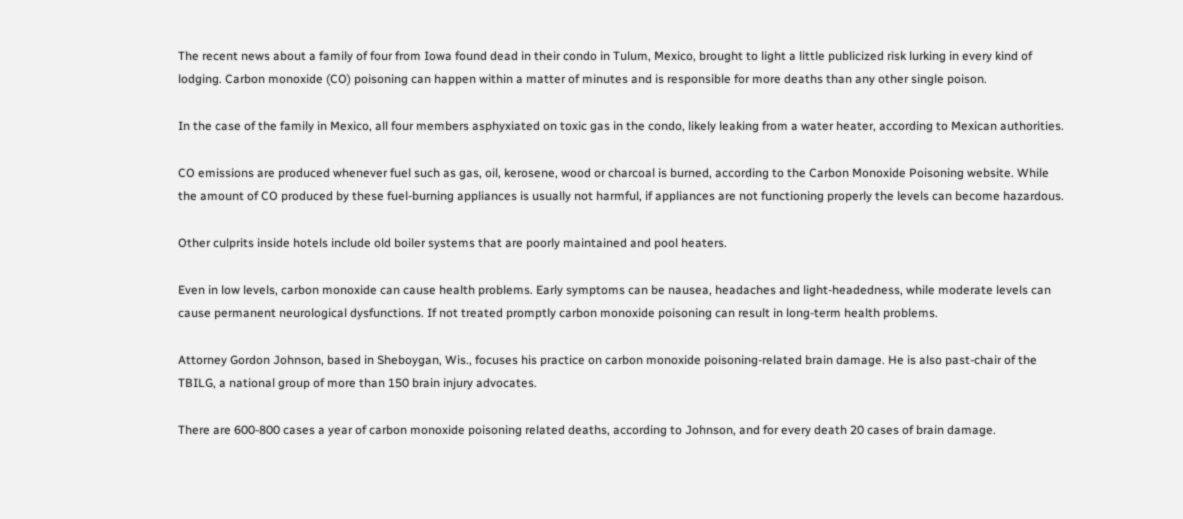The recent news about a family of four from Iowa found dead in their condo in Tulum, Mexico, brought to light a little publicized risk lurking in every kind of lodging. Carbon monoxide (CO) poisoning can happen within a matter of minutes and is responsible for more deaths than any other single poison.

In the case of the family in Mexico, all four members asphyxiated on toxic gas in the condo, likely leaking from a water heater, according to Mexican authorities.

CO emissions are produced whenever fuel such as gas, oil, kerosene, wood or charcoal is burned, according to the Carbon Monoxide Poisoning website. While the amount of CO produced by these fuel-burning appliances is usually not harmful, if appliances are not functioning properly the levels can become hazardous.

Other culprits inside hotels include old boiler systems that are poorly maintained and pool heaters.

Even in low levels, carbon monoxide can cause health problems. Early symptoms can be nausea, headaches and light-headedness, while moderate levels can cause permanent neurological dysfunctions. If not treated promptly carbon monoxide poisoning can result in long-term health problems.

Attorney Gordon Johnson, based in Sheboygan, Wis., focuses his practice on carbon monoxide poisoning-related brain damage. He is also past-chair of the TBILG, a national group of more than 150 brain injury advocates.

There are 600-800 cases a year of carbon monoxide poisoning related deaths, according to Johnson, and for every death 20 cases of brain damage.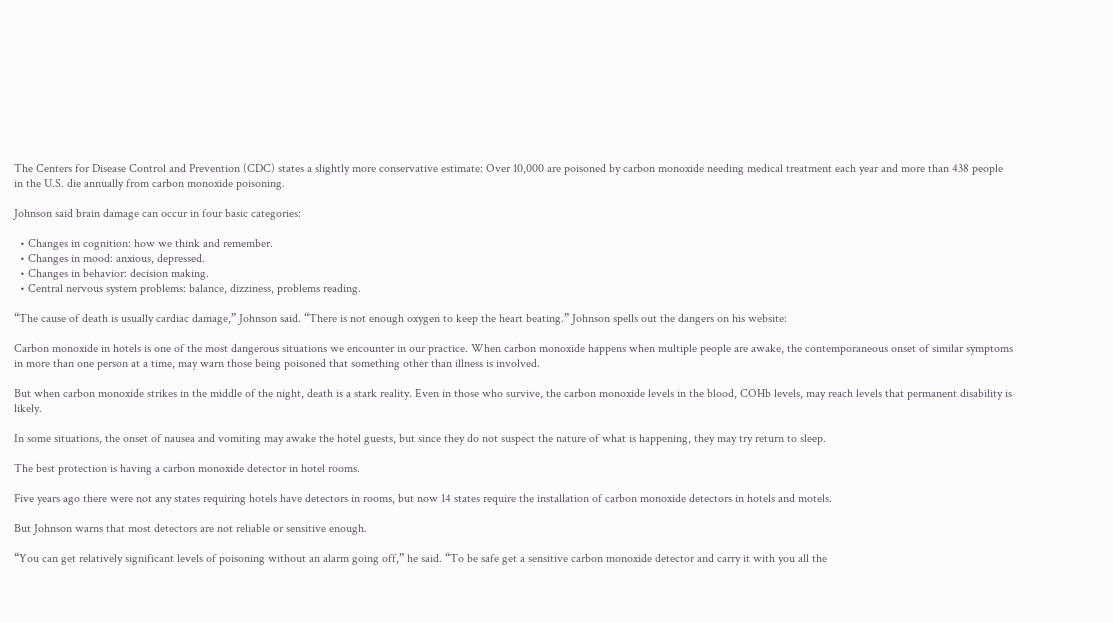The Centers for Disease Control and Prevention (CDC) states a slightly more conservative estimate: Over 10,000 are poisoned by carbon monoxide needing medical treatment each year and more than 438 people in the U.S. die annually from carbon monoxide poisoning.

Johnson said brain damage can occur in four basic categories:

  • Changes in cognition: how we think and remember.
  • Changes in mood: anxious, depressed.
  • Changes in behavior: decision making.
  • Central nervous system problems: balance, dizziness, problems reading.

“The cause of death is usually cardiac damage,” Johnson said. “There is not enough oxygen to keep the heart beating.” Johnson spells out the dangers on his website:

Carbon monoxide in hotels is one of the most dangerous situations we encounter in our practice. When carbon monoxide happens when multiple people are awake, the contemporaneous onset of similar symptoms in more than one person at a time, may warn those being poisoned that something other than illness is involved.

But when carbon monoxide strikes in the middle of the night, death is a stark reality. Even in those who survive, the carbon monoxide levels in the blood, COHb levels, may reach levels that permanent disability is likely.

In some situations, the onset of nausea and vomiting may awake the hotel guests, but since they do not suspect the nature of what is happening, they may try return to sleep.

The best protection is having a carbon monoxide detector in hotel rooms.

Five years ago there were not any states requiring hotels have detectors in rooms, but now 14 states require the installation of carbon monoxide detectors in hotels and motels.

But Johnson warns that most detectors are not reliable or sensitive enough.

“You can get relatively significant levels of poisoning without an alarm going off,” he said. “To be safe get a sensitive carbon monoxide detector and carry it with you all the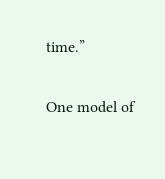time.”

One model of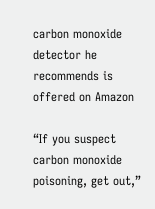carbon monoxide detector he recommends is offered on Amazon

“If you suspect carbon monoxide poisoning, get out,”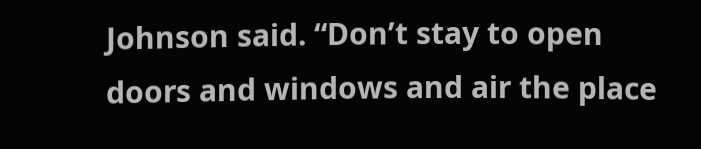Johnson said. “Don’t stay to open doors and windows and air the place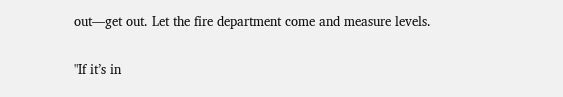out—get out. Let the fire department come and measure levels.

"If it’s in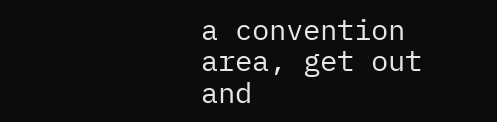a convention area, get out and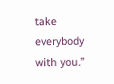take everybody with you.”